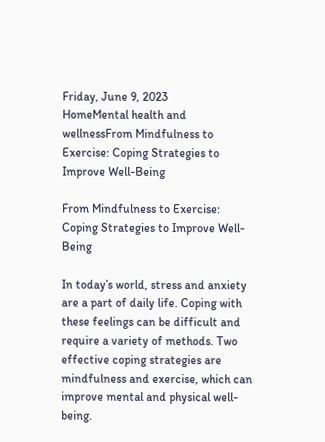Friday, June 9, 2023
HomeMental health and wellnessFrom Mindfulness to Exercise: Coping Strategies to Improve Well-Being

From Mindfulness to Exercise: Coping Strategies to Improve Well-Being

In today’s world, stress and anxiety are a part of daily life. Coping with these feelings can be difficult and require a variety of methods. Two effective coping strategies are mindfulness and exercise, which can improve mental and physical well-being.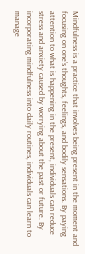Mindfulness is a practice that involves being present in the moment and focusing on one’s thoughts, feelings, and bodily sensations. By paying attention to what is happening in the present, individuals can reduce stress and anxiety caused by worrying about the past or future. By incorporating mindfulness into daily routines, individuals can learn to manage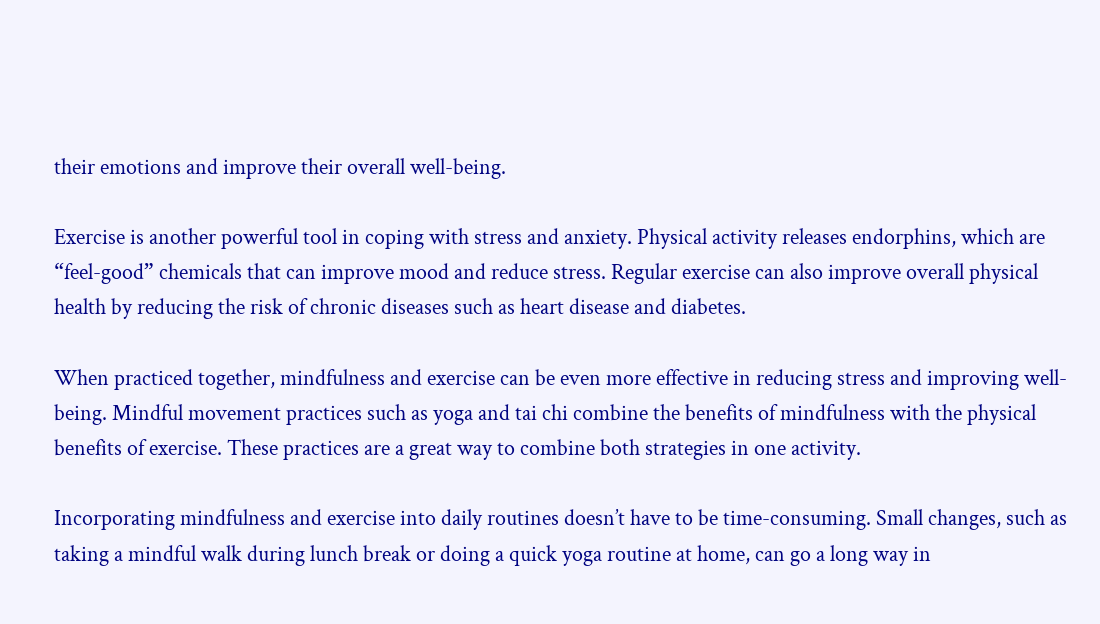their emotions and improve their overall well-being.

Exercise is another powerful tool in coping with stress and anxiety. Physical activity releases endorphins, which are “feel-good” chemicals that can improve mood and reduce stress. Regular exercise can also improve overall physical health by reducing the risk of chronic diseases such as heart disease and diabetes.

When practiced together, mindfulness and exercise can be even more effective in reducing stress and improving well-being. Mindful movement practices such as yoga and tai chi combine the benefits of mindfulness with the physical benefits of exercise. These practices are a great way to combine both strategies in one activity.

Incorporating mindfulness and exercise into daily routines doesn’t have to be time-consuming. Small changes, such as taking a mindful walk during lunch break or doing a quick yoga routine at home, can go a long way in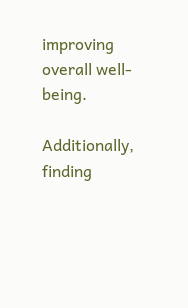improving overall well-being.

Additionally, finding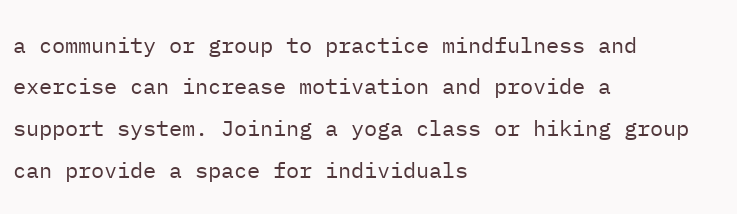a community or group to practice mindfulness and exercise can increase motivation and provide a support system. Joining a yoga class or hiking group can provide a space for individuals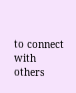to connect with others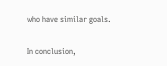who have similar goals.

In conclusion,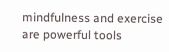mindfulness and exercise are powerful tools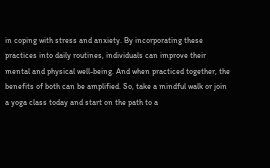in coping with stress and anxiety. By incorporating these practices into daily routines, individuals can improve their mental and physical well-being. And when practiced together, the benefits of both can be amplified. So, take a mindful walk or join a yoga class today and start on the path to a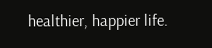healthier, happier life.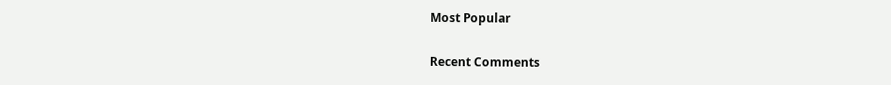Most Popular

Recent Comments